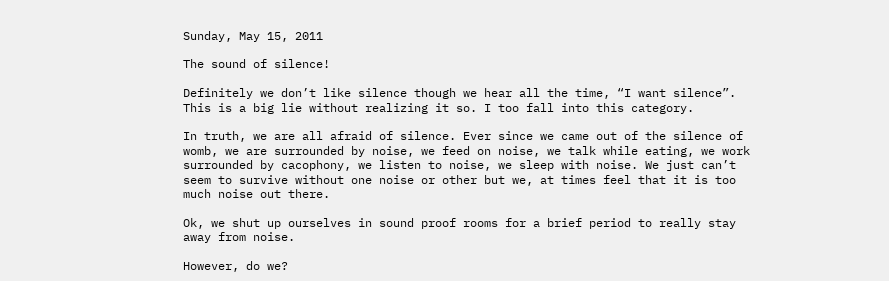Sunday, May 15, 2011

The sound of silence!

Definitely we don’t like silence though we hear all the time, “I want silence”. This is a big lie without realizing it so. I too fall into this category.

In truth, we are all afraid of silence. Ever since we came out of the silence of womb, we are surrounded by noise, we feed on noise, we talk while eating, we work surrounded by cacophony, we listen to noise, we sleep with noise. We just can’t seem to survive without one noise or other but we, at times feel that it is too much noise out there.

Ok, we shut up ourselves in sound proof rooms for a brief period to really stay away from noise.

However, do we?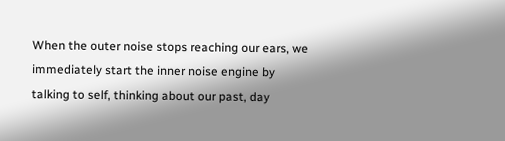When the outer noise stops reaching our ears, we immediately start the inner noise engine by talking to self, thinking about our past, day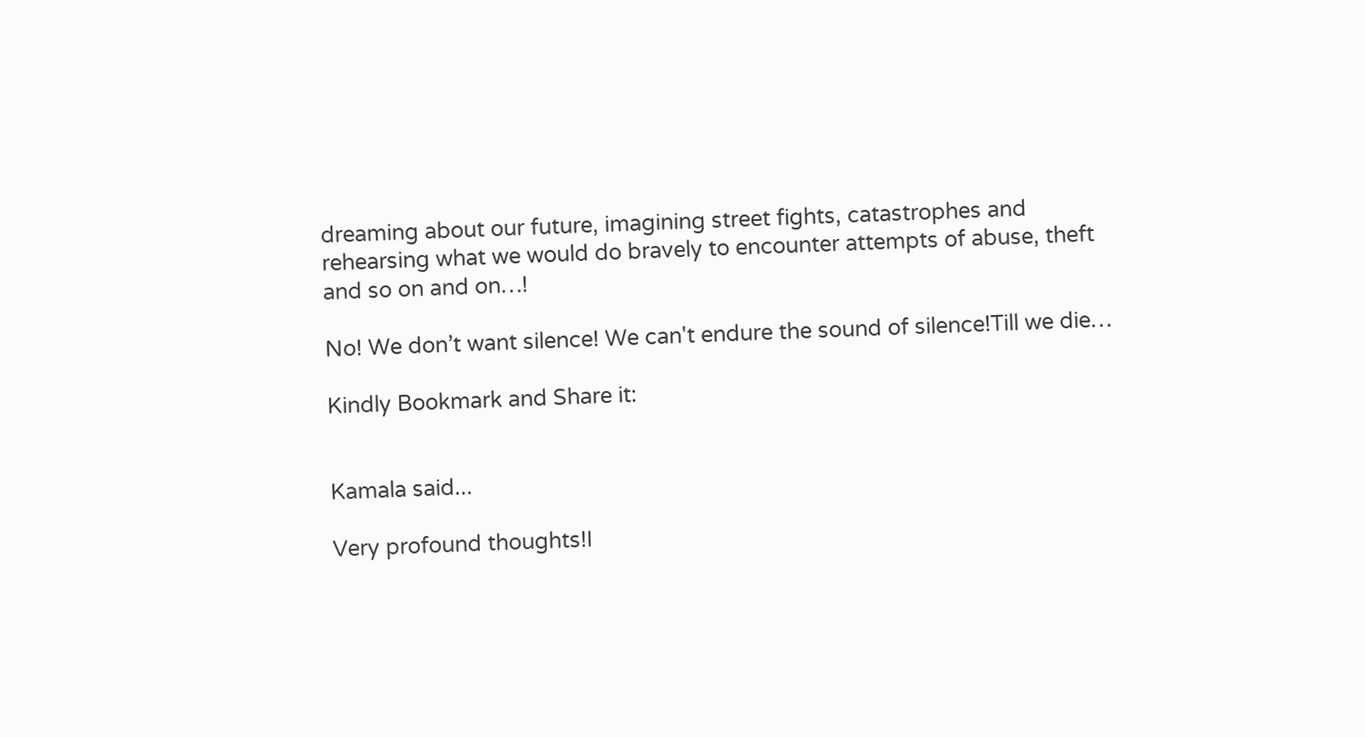dreaming about our future, imagining street fights, catastrophes and rehearsing what we would do bravely to encounter attempts of abuse, theft and so on and on…!

No! We don’t want silence! We can't endure the sound of silence!Till we die…

Kindly Bookmark and Share it:


Kamala said...

Very profound thoughts!I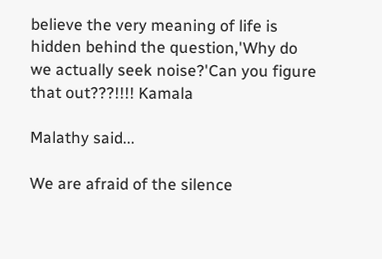believe the very meaning of life is hidden behind the question,'Why do we actually seek noise?'Can you figure that out???!!!! Kamala

Malathy said...

We are afraid of the silence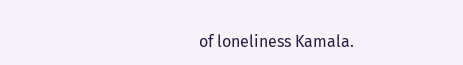of loneliness Kamala.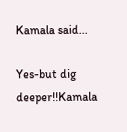Kamala said...

Yes-but dig deeper!!Kamala